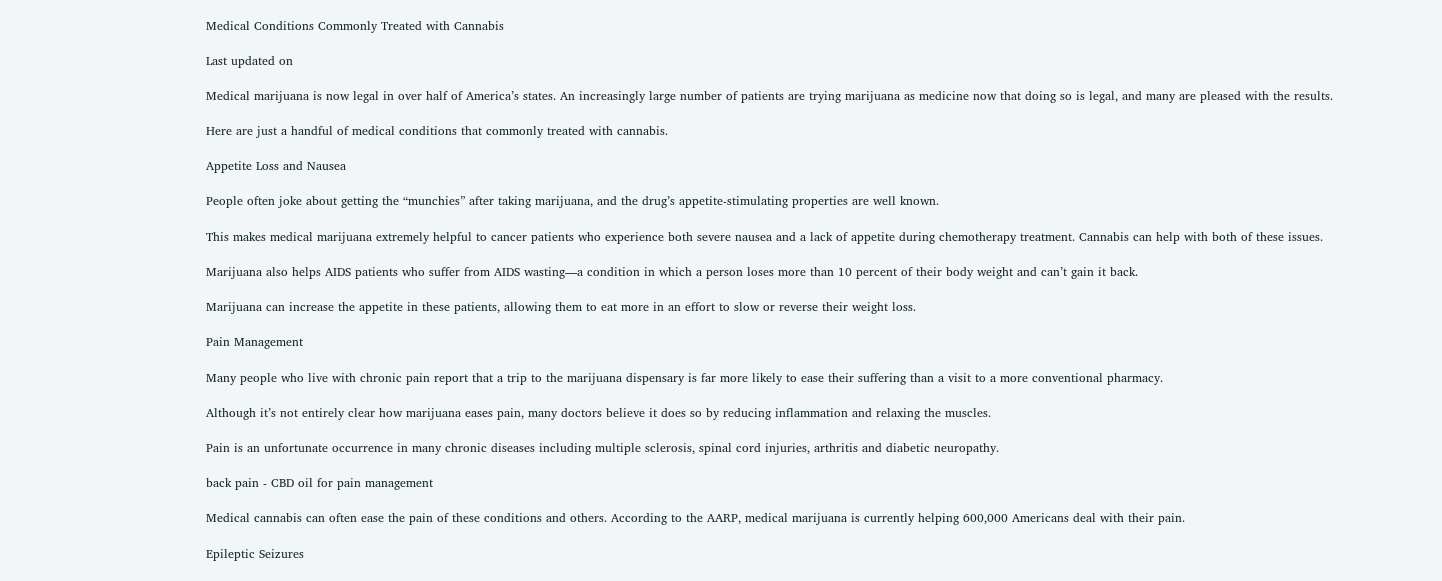Medical Conditions Commonly Treated with Cannabis

Last updated on

Medical marijuana is now legal in over half of America’s states. An increasingly large number of patients are trying marijuana as medicine now that doing so is legal, and many are pleased with the results.

Here are just a handful of medical conditions that commonly treated with cannabis.

Appetite Loss and Nausea

People often joke about getting the “munchies” after taking marijuana, and the drug’s appetite-stimulating properties are well known.

This makes medical marijuana extremely helpful to cancer patients who experience both severe nausea and a lack of appetite during chemotherapy treatment. Cannabis can help with both of these issues.

Marijuana also helps AIDS patients who suffer from AIDS wasting—a condition in which a person loses more than 10 percent of their body weight and can’t gain it back.

Marijuana can increase the appetite in these patients, allowing them to eat more in an effort to slow or reverse their weight loss.

Pain Management

Many people who live with chronic pain report that a trip to the marijuana dispensary is far more likely to ease their suffering than a visit to a more conventional pharmacy.

Although it’s not entirely clear how marijuana eases pain, many doctors believe it does so by reducing inflammation and relaxing the muscles.

Pain is an unfortunate occurrence in many chronic diseases including multiple sclerosis, spinal cord injuries, arthritis and diabetic neuropathy.

back pain - CBD oil for pain management

Medical cannabis can often ease the pain of these conditions and others. According to the AARP, medical marijuana is currently helping 600,000 Americans deal with their pain.

Epileptic Seizures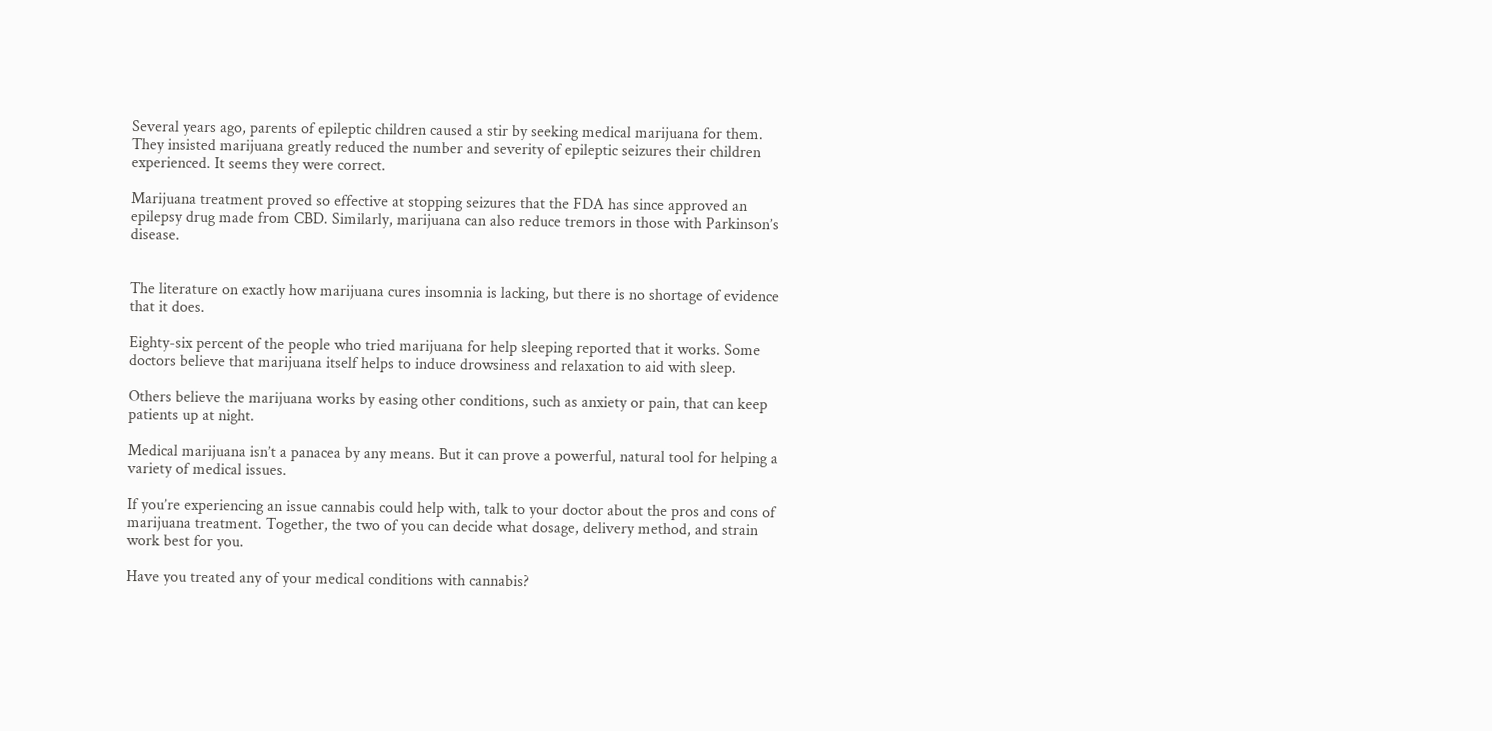Several years ago, parents of epileptic children caused a stir by seeking medical marijuana for them. They insisted marijuana greatly reduced the number and severity of epileptic seizures their children experienced. It seems they were correct.

Marijuana treatment proved so effective at stopping seizures that the FDA has since approved an epilepsy drug made from CBD. Similarly, marijuana can also reduce tremors in those with Parkinson’s disease.


The literature on exactly how marijuana cures insomnia is lacking, but there is no shortage of evidence that it does.

Eighty-six percent of the people who tried marijuana for help sleeping reported that it works. Some doctors believe that marijuana itself helps to induce drowsiness and relaxation to aid with sleep.

Others believe the marijuana works by easing other conditions, such as anxiety or pain, that can keep patients up at night.

Medical marijuana isn’t a panacea by any means. But it can prove a powerful, natural tool for helping a variety of medical issues.

If you’re experiencing an issue cannabis could help with, talk to your doctor about the pros and cons of marijuana treatment. Together, the two of you can decide what dosage, delivery method, and strain work best for you.

Have you treated any of your medical conditions with cannabis?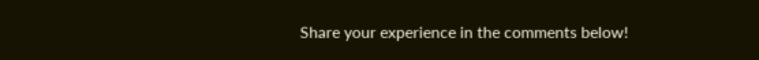Share your experience in the comments below!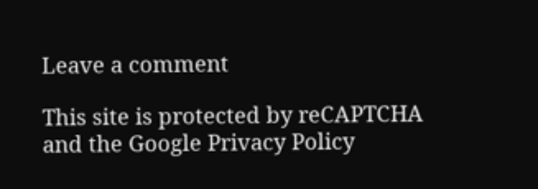Leave a comment

This site is protected by reCAPTCHA and the Google Privacy Policy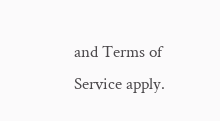and Terms of Service apply.